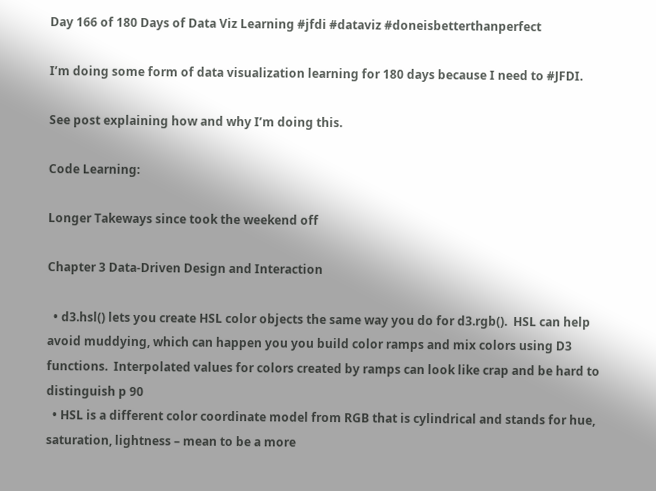Day 166 of 180 Days of Data Viz Learning #jfdi #dataviz #doneisbetterthanperfect

I’m doing some form of data visualization learning for 180 days because I need to #JFDI.

See post explaining how and why I’m doing this.

Code Learning:

Longer Takeways since took the weekend off

Chapter 3 Data-Driven Design and Interaction

  • d3.hsl() lets you create HSL color objects the same way you do for d3.rgb().  HSL can help avoid muddying, which can happen you you build color ramps and mix colors using D3 functions.  Interpolated values for colors created by ramps can look like crap and be hard to distinguish p 90
  • HSL is a different color coordinate model from RGB that is cylindrical and stands for hue, saturation, lightness – mean to be a more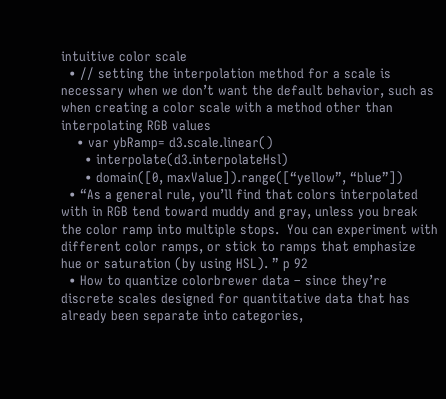intuitive color scale
  • // setting the interpolation method for a scale is necessary when we don’t want the default behavior, such as when creating a color scale with a method other than interpolating RGB values
    • var ybRamp= d3.scale.linear()
      • interpolate(d3.interpolateHsl)
      • domain([0, maxValue]).range([“yellow”, “blue”])
  • “As a general rule, you’ll find that colors interpolated with in RGB tend toward muddy and gray, unless you break the color ramp into multiple stops.  You can experiment with different color ramps, or stick to ramps that emphasize hue or saturation (by using HSL). ” p 92
  • How to quantize colorbrewer data – since they’re discrete scales designed for quantitative data that has already been separate into categories,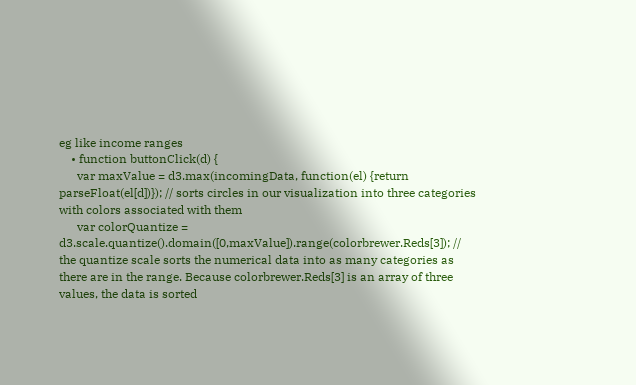eg like income ranges
    • function buttonClick(d) {
      var maxValue = d3.max(incomingData, function(el) {return parseFloat(el[d])}); // sorts circles in our visualization into three categories with colors associated with them
      var colorQuantize = d3.scale.quantize().domain([0,maxValue]).range(colorbrewer.Reds[3]); // the quantize scale sorts the numerical data into as many categories as there are in the range. Because colorbrewer.Reds[3] is an array of three values, the data is sorted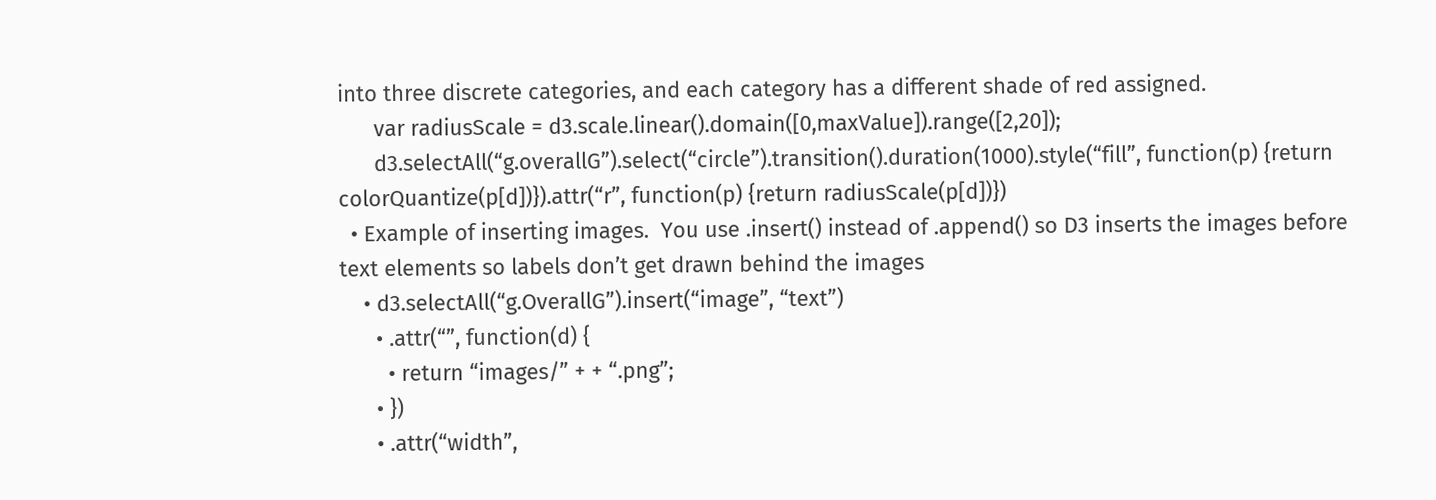into three discrete categories, and each category has a different shade of red assigned.
      var radiusScale = d3.scale.linear().domain([0,maxValue]).range([2,20]);
      d3.selectAll(“g.overallG”).select(“circle”).transition().duration(1000).style(“fill”, function(p) {return colorQuantize(p[d])}).attr(“r”, function(p) {return radiusScale(p[d])})
  • Example of inserting images.  You use .insert() instead of .append() so D3 inserts the images before text elements so labels don’t get drawn behind the images
    • d3.selectAll(“g.OverallG”).insert(“image”, “text”)
      • .attr(“”, function(d) {
        • return “images/” + + “.png”;
      • })
      • .attr(“width”,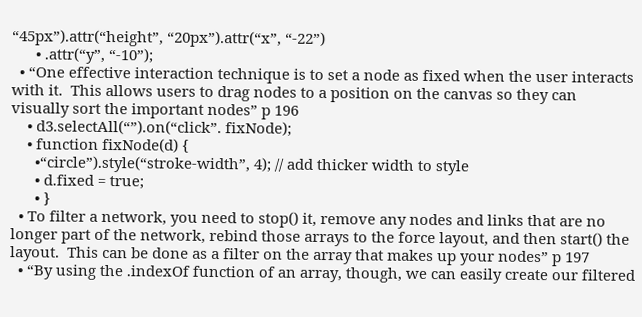“45px”).attr(“height”, “20px”).attr(“x”, “-22”)
      • .attr(“y”, “-10”);
  • “One effective interaction technique is to set a node as fixed when the user interacts with it.  This allows users to drag nodes to a position on the canvas so they can visually sort the important nodes” p 196
    • d3.selectAll(“”).on(“click”. fixNode);
    • function fixNode(d) {
      •“circle”).style(“stroke-width”, 4); // add thicker width to style
      • d.fixed = true;
      • }
  • To filter a network, you need to stop() it, remove any nodes and links that are no longer part of the network, rebind those arrays to the force layout, and then start() the layout.  This can be done as a filter on the array that makes up your nodes” p 197
  • “By using the .indexOf function of an array, though, we can easily create our filtered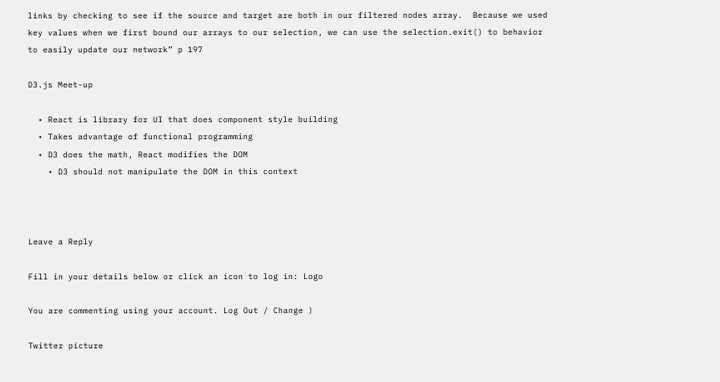links by checking to see if the source and target are both in our filtered nodes array.  Because we used key values when we first bound our arrays to our selection, we can use the selection.exit() to behavior to easily update our network” p 197

D3.js Meet-up

  • React is library for UI that does component style building
  • Takes advantage of functional programming
  • D3 does the math, React modifies the DOM
    • D3 should not manipulate the DOM in this context



Leave a Reply

Fill in your details below or click an icon to log in: Logo

You are commenting using your account. Log Out / Change )

Twitter picture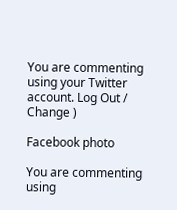You are commenting using your Twitter account. Log Out / Change )

Facebook photo

You are commenting using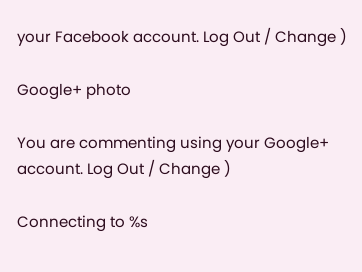your Facebook account. Log Out / Change )

Google+ photo

You are commenting using your Google+ account. Log Out / Change )

Connecting to %s